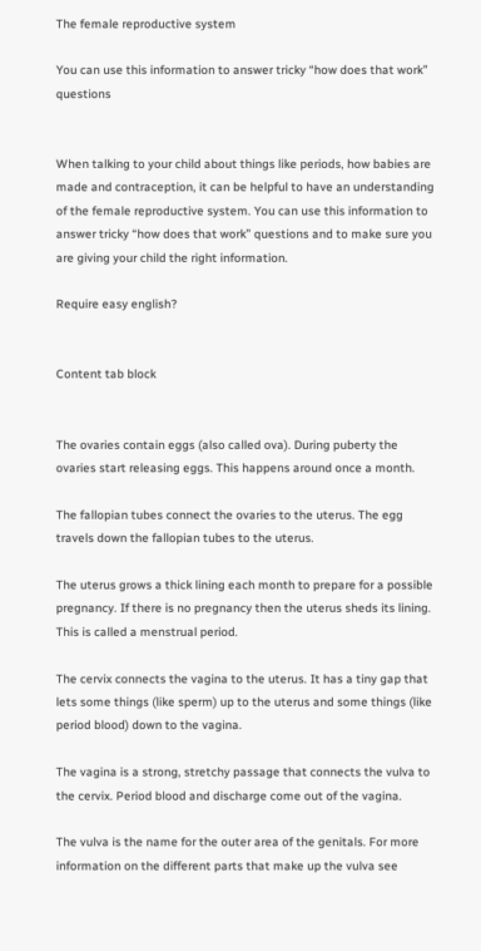The female reproductive system

You can use this information to answer tricky “how does that work” questions


When talking to your child about things like periods, how babies are made and contraception, it can be helpful to have an understanding of the female reproductive system. You can use this information to answer tricky “how does that work” questions and to make sure you are giving your child the right information.

Require easy english?


Content tab block


The ovaries contain eggs (also called ova). During puberty the ovaries start releasing eggs. This happens around once a month.

The fallopian tubes connect the ovaries to the uterus. The egg travels down the fallopian tubes to the uterus.

The uterus grows a thick lining each month to prepare for a possible pregnancy. If there is no pregnancy then the uterus sheds its lining. This is called a menstrual period.

The cervix connects the vagina to the uterus. It has a tiny gap that lets some things (like sperm) up to the uterus and some things (like period blood) down to the vagina.

The vagina is a strong, stretchy passage that connects the vulva to the cervix. Period blood and discharge come out of the vagina.

The vulva is the name for the outer area of the genitals. For more information on the different parts that make up the vulva see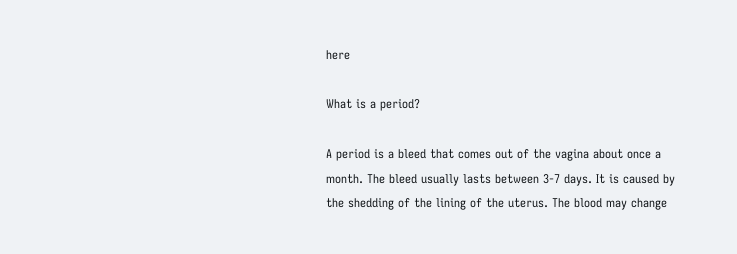here

What is a period?

A period is a bleed that comes out of the vagina about once a month. The bleed usually lasts between 3-7 days. It is caused by the shedding of the lining of the uterus. The blood may change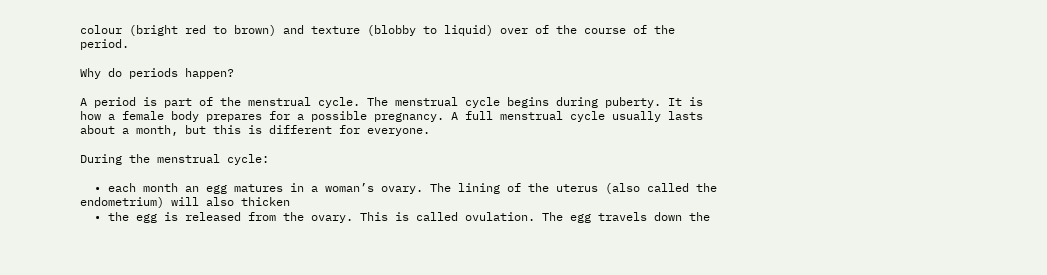colour (bright red to brown) and texture (blobby to liquid) over of the course of the period.

Why do periods happen?

A period is part of the menstrual cycle. The menstrual cycle begins during puberty. It is how a female body prepares for a possible pregnancy. A full menstrual cycle usually lasts about a month, but this is different for everyone.

During the menstrual cycle:

  • each month an egg matures in a woman’s ovary. The lining of the uterus (also called the endometrium) will also thicken
  • the egg is released from the ovary. This is called ovulation. The egg travels down the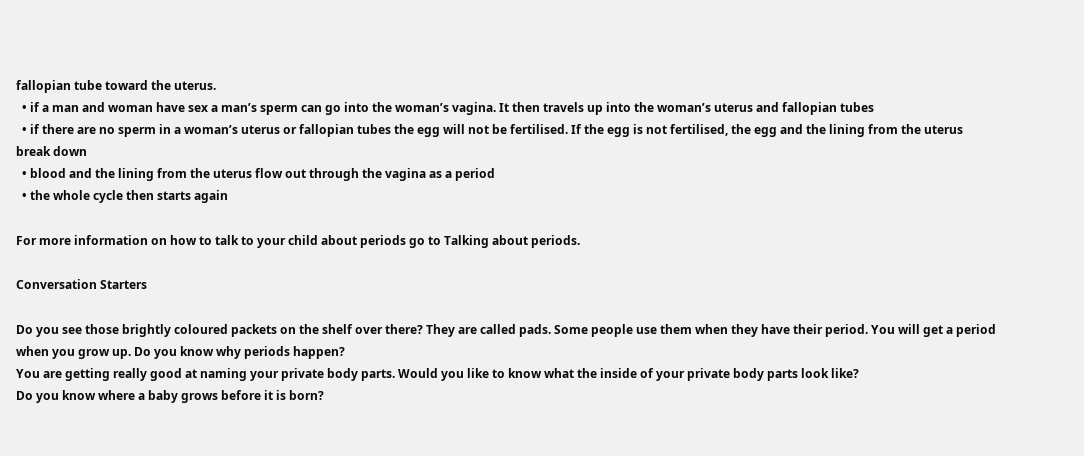fallopian tube toward the uterus.
  • if a man and woman have sex a man’s sperm can go into the woman’s vagina. It then travels up into the woman’s uterus and fallopian tubes
  • if there are no sperm in a woman’s uterus or fallopian tubes the egg will not be fertilised. If the egg is not fertilised, the egg and the lining from the uterus break down
  • blood and the lining from the uterus flow out through the vagina as a period
  • the whole cycle then starts again

For more information on how to talk to your child about periods go to Talking about periods.

Conversation Starters

Do you see those brightly coloured packets on the shelf over there? They are called pads. Some people use them when they have their period. You will get a period when you grow up. Do you know why periods happen?
You are getting really good at naming your private body parts. Would you like to know what the inside of your private body parts look like?
Do you know where a baby grows before it is born?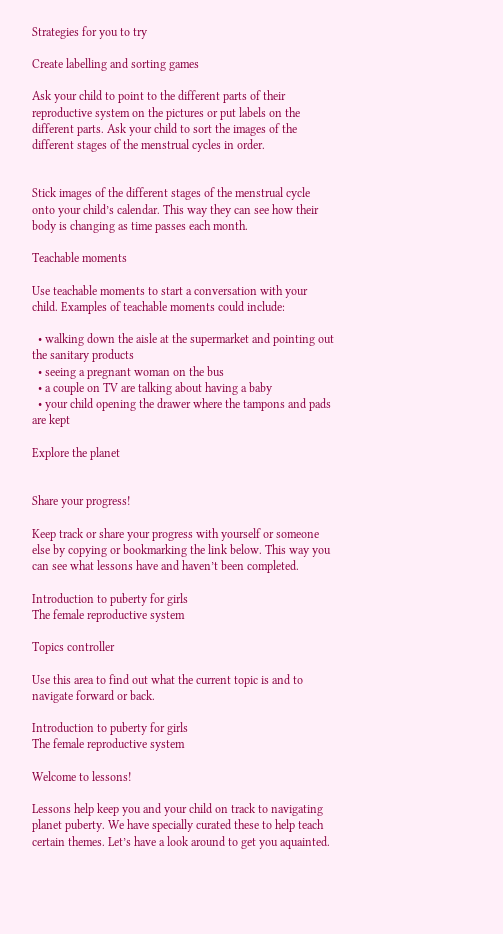Strategies for you to try

Create labelling and sorting games

Ask your child to point to the different parts of their reproductive system on the pictures or put labels on the different parts. Ask your child to sort the images of the different stages of the menstrual cycles in order.


Stick images of the different stages of the menstrual cycle onto your child’s calendar. This way they can see how their body is changing as time passes each month.

Teachable moments

Use teachable moments to start a conversation with your child. Examples of teachable moments could include:

  • walking down the aisle at the supermarket and pointing out the sanitary products
  • seeing a pregnant woman on the bus
  • a couple on TV are talking about having a baby
  • your child opening the drawer where the tampons and pads are kept

Explore the planet


Share your progress!

Keep track or share your progress with yourself or someone else by copying or bookmarking the link below. This way you can see what lessons have and haven’t been completed.

Introduction to puberty for girls
The female reproductive system

Topics controller

Use this area to find out what the current topic is and to navigate forward or back.

Introduction to puberty for girls
The female reproductive system

Welcome to lessons!

Lessons help keep you and your child on track to navigating planet puberty. We have specially curated these to help teach certain themes. Let’s have a look around to get you aquainted.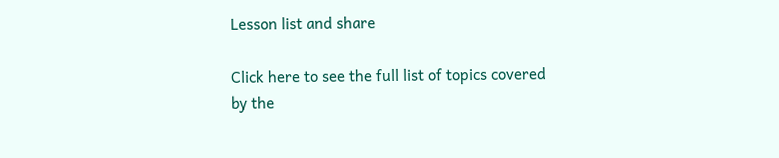Lesson list and share

Click here to see the full list of topics covered by the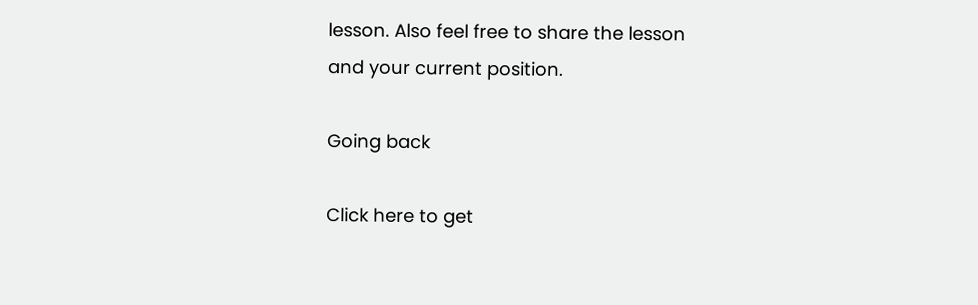lesson. Also feel free to share the lesson and your current position.

Going back

Click here to get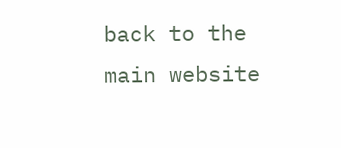back to the main website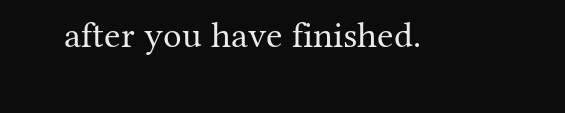after you have finished.